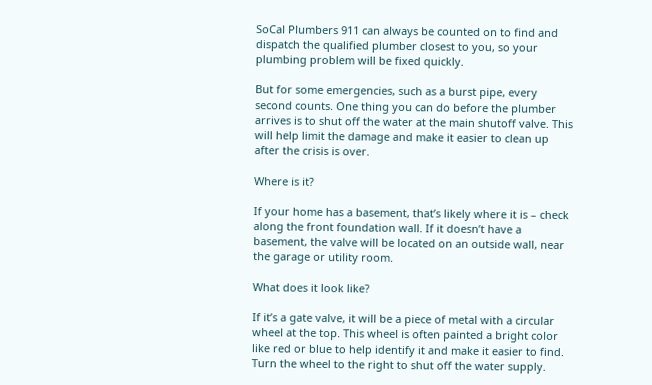SoCal Plumbers 911 can always be counted on to find and dispatch the qualified plumber closest to you, so your plumbing problem will be fixed quickly.

But for some emergencies, such as a burst pipe, every second counts. One thing you can do before the plumber arrives is to shut off the water at the main shutoff valve. This will help limit the damage and make it easier to clean up after the crisis is over.

Where is it?

If your home has a basement, that’s likely where it is – check along the front foundation wall. If it doesn’t have a basement, the valve will be located on an outside wall, near the garage or utility room.

What does it look like?

If it’s a gate valve, it will be a piece of metal with a circular wheel at the top. This wheel is often painted a bright color like red or blue to help identify it and make it easier to find. Turn the wheel to the right to shut off the water supply.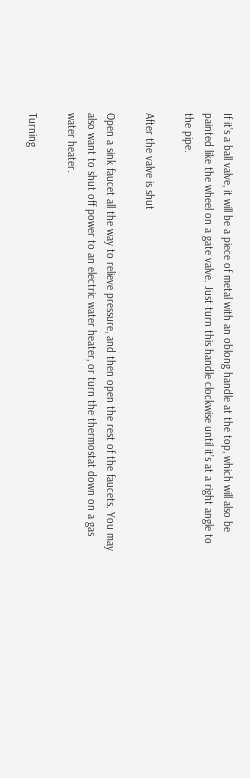If it’s a ball valve, it will be a piece of metal with an oblong handle at the top, which will also be painted like the wheel on a gate valve. Just turn this handle clockwise until it’s at a right angle to the pipe.

After the valve is shut

Open a sink faucet all the way to relieve pressure, and then open the rest of the faucets. You may also want to shut off power to an electric water heater, or turn the thermostat down on a gas water heater.

Turning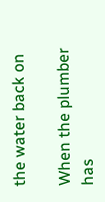the water back on

When the plumber has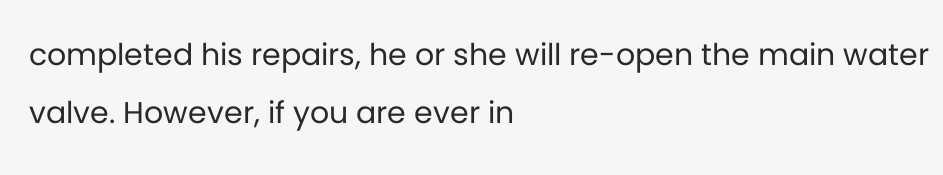completed his repairs, he or she will re-open the main water valve. However, if you are ever in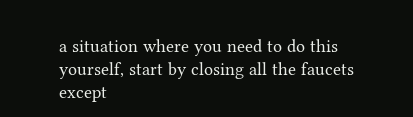a situation where you need to do this yourself, start by closing all the faucets except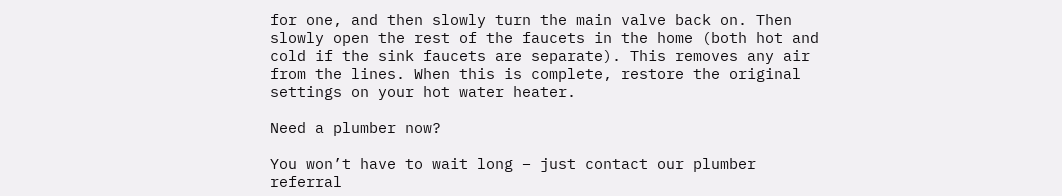for one, and then slowly turn the main valve back on. Then slowly open the rest of the faucets in the home (both hot and cold if the sink faucets are separate). This removes any air from the lines. When this is complete, restore the original settings on your hot water heater.

Need a plumber now?

You won’t have to wait long – just contact our plumber referral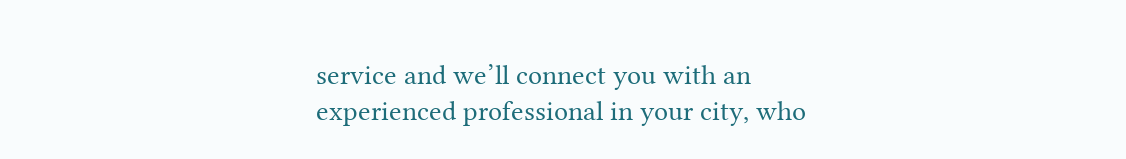service and we’ll connect you with an experienced professional in your city, who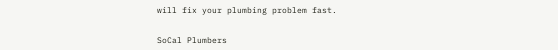will fix your plumbing problem fast.


SoCal Plumbers